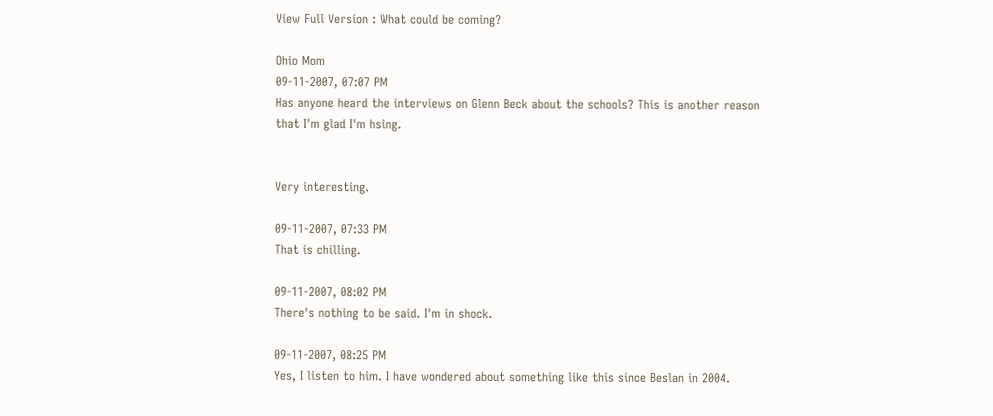View Full Version : What could be coming?

Ohio Mom
09-11-2007, 07:07 PM
Has anyone heard the interviews on Glenn Beck about the schools? This is another reason that I'm glad I'm hsing.


Very interesting.

09-11-2007, 07:33 PM
That is chilling.

09-11-2007, 08:02 PM
There's nothing to be said. I'm in shock.

09-11-2007, 08:25 PM
Yes, I listen to him. I have wondered about something like this since Beslan in 2004.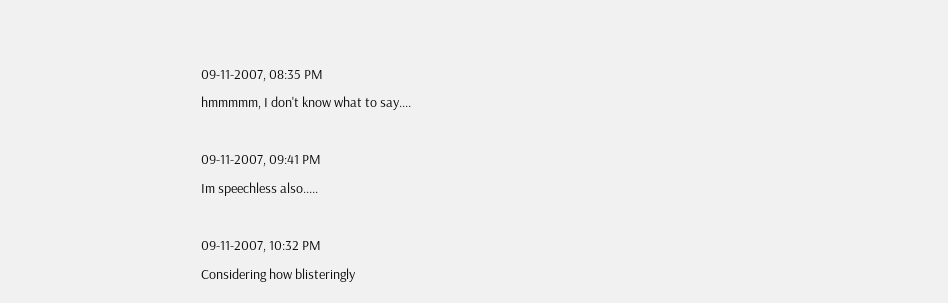09-11-2007, 08:35 PM
hmmmmm, I don't know what to say....

09-11-2007, 09:41 PM
Im speechless also.....

09-11-2007, 10:32 PM
Considering how blisteringly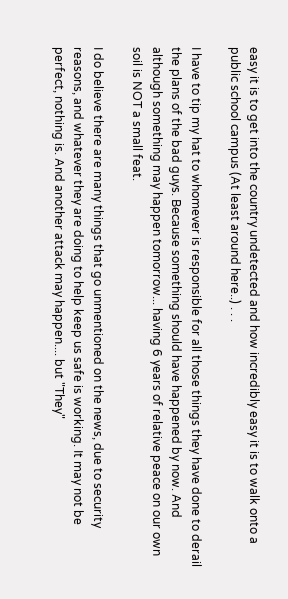easy it is to get into the country undetected and how incredibly easy it is to walk onto a public school campus (At least around here..) . . .

I have to tip my hat to whomever is responsible for all those things they have done to derail the plans of the bad guys. Because something should have happened by now. And although something may happen tomorrow... having 6 years of relative peace on our own soil is NOT a small feat.

I do believe there are many things that go unmentioned on the news, due to security reasons, and whatever they are doing to help keep us safe is working. It may not be perfect, nothing is. And another attack may happen.... but "They"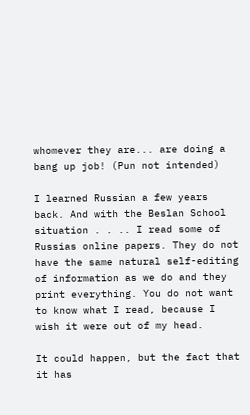whomever they are... are doing a bang up job! (Pun not intended)

I learned Russian a few years back. And with the Beslan School situation . . .. I read some of Russias online papers. They do not have the same natural self-editing of information as we do and they print everything. You do not want to know what I read, because I wish it were out of my head.

It could happen, but the fact that it has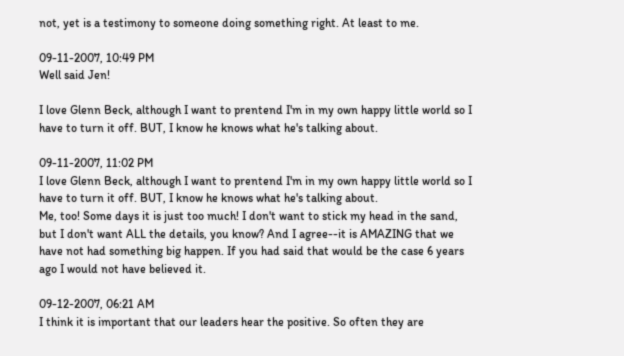not, yet is a testimony to someone doing something right. At least to me.

09-11-2007, 10:49 PM
Well said Jen!

I love Glenn Beck, although I want to prentend I'm in my own happy little world so I have to turn it off. BUT, I know he knows what he's talking about.

09-11-2007, 11:02 PM
I love Glenn Beck, although I want to prentend I'm in my own happy little world so I have to turn it off. BUT, I know he knows what he's talking about.
Me, too! Some days it is just too much! I don't want to stick my head in the sand, but I don't want ALL the details, you know? And I agree--it is AMAZING that we have not had something big happen. If you had said that would be the case 6 years ago I would not have believed it.

09-12-2007, 06:21 AM
I think it is important that our leaders hear the positive. So often they are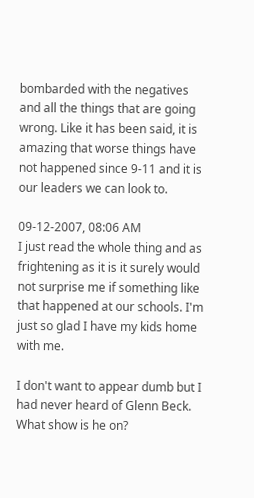bombarded with the negatives and all the things that are going wrong. Like it has been said, it is amazing that worse things have not happened since 9-11 and it is our leaders we can look to.

09-12-2007, 08:06 AM
I just read the whole thing and as frightening as it is it surely would not surprise me if something like that happened at our schools. I'm just so glad I have my kids home with me.

I don't want to appear dumb but I had never heard of Glenn Beck. What show is he on?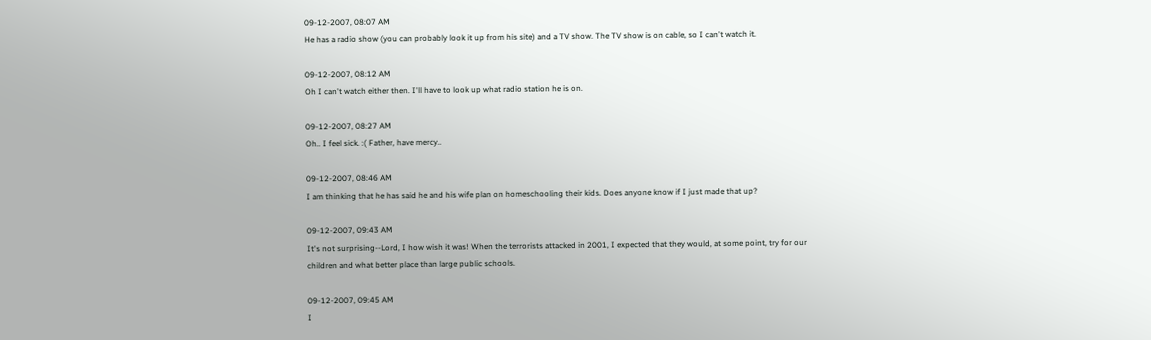09-12-2007, 08:07 AM
He has a radio show (you can probably look it up from his site) and a TV show. The TV show is on cable, so I can't watch it.

09-12-2007, 08:12 AM
Oh I can't watch either then. I'll have to look up what radio station he is on.

09-12-2007, 08:27 AM
Oh.. I feel sick. :( Father, have mercy..

09-12-2007, 08:46 AM
I am thinking that he has said he and his wife plan on homeschooling their kids. Does anyone know if I just made that up?

09-12-2007, 09:43 AM
It's not surprising--Lord, I how wish it was! When the terrorists attacked in 2001, I expected that they would, at some point, try for our children and what better place than large public schools.

09-12-2007, 09:45 AM
I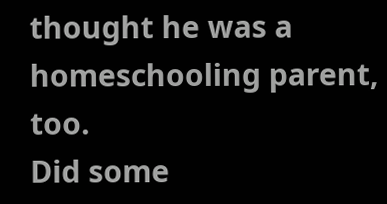thought he was a homeschooling parent, too.
Did some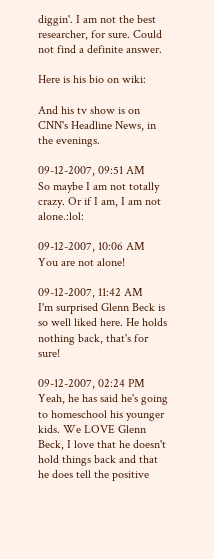diggin'. I am not the best researcher, for sure. Could not find a definite answer.

Here is his bio on wiki:

And his tv show is on CNN's Headline News, in the evenings.

09-12-2007, 09:51 AM
So maybe I am not totally crazy. Or if I am, I am not alone.:lol:

09-12-2007, 10:06 AM
You are not alone!

09-12-2007, 11:42 AM
I'm surprised Glenn Beck is so well liked here. He holds nothing back, that's for sure!

09-12-2007, 02:24 PM
Yeah, he has said he's going to homeschool his younger kids. We LOVE Glenn Beck, I love that he doesn't hold things back and that he does tell the positive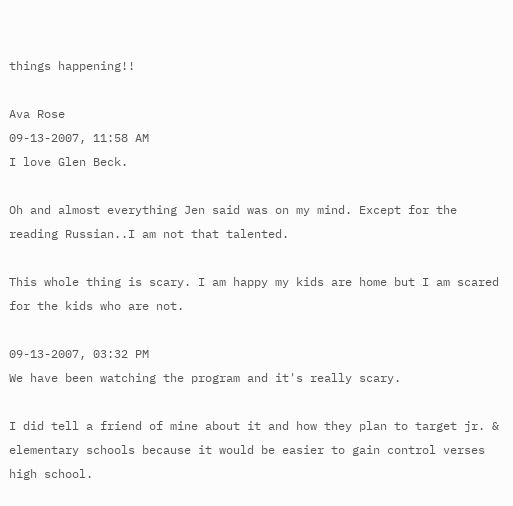things happening!!

Ava Rose
09-13-2007, 11:58 AM
I love Glen Beck.

Oh and almost everything Jen said was on my mind. Except for the reading Russian..I am not that talented.

This whole thing is scary. I am happy my kids are home but I am scared for the kids who are not.

09-13-2007, 03:32 PM
We have been watching the program and it's really scary.

I did tell a friend of mine about it and how they plan to target jr. & elementary schools because it would be easier to gain control verses high school.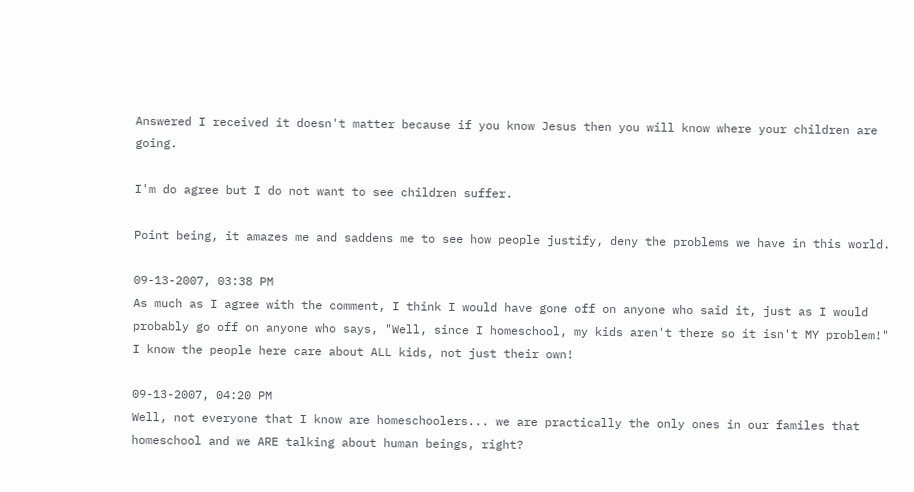Answered I received it doesn't matter because if you know Jesus then you will know where your children are going.

I'm do agree but I do not want to see children suffer.

Point being, it amazes me and saddens me to see how people justify, deny the problems we have in this world.

09-13-2007, 03:38 PM
As much as I agree with the comment, I think I would have gone off on anyone who said it, just as I would probably go off on anyone who says, "Well, since I homeschool, my kids aren't there so it isn't MY problem!" I know the people here care about ALL kids, not just their own!

09-13-2007, 04:20 PM
Well, not everyone that I know are homeschoolers... we are practically the only ones in our familes that homeschool and we ARE talking about human beings, right?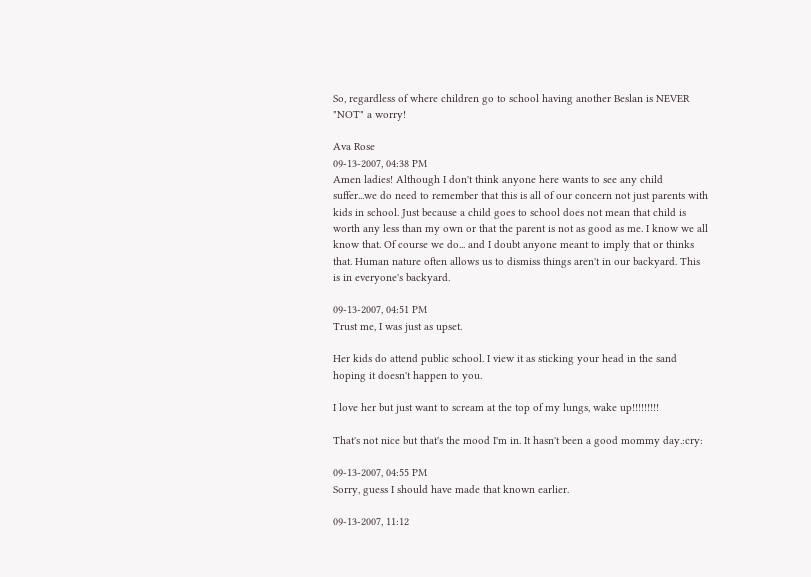So, regardless of where children go to school having another Beslan is NEVER "NOT" a worry!

Ava Rose
09-13-2007, 04:38 PM
Amen ladies! Although I don't think anyone here wants to see any child suffer...we do need to remember that this is all of our concern not just parents with kids in school. Just because a child goes to school does not mean that child is worth any less than my own or that the parent is not as good as me. I know we all know that. Of course we do... and I doubt anyone meant to imply that or thinks that. Human nature often allows us to dismiss things aren't in our backyard. This is in everyone's backyard.

09-13-2007, 04:51 PM
Trust me, I was just as upset.

Her kids do attend public school. I view it as sticking your head in the sand hoping it doesn't happen to you.

I love her but just want to scream at the top of my lungs, wake up!!!!!!!!!

That's not nice but that's the mood I'm in. It hasn't been a good mommy day.:cry:

09-13-2007, 04:55 PM
Sorry, guess I should have made that known earlier.

09-13-2007, 11:12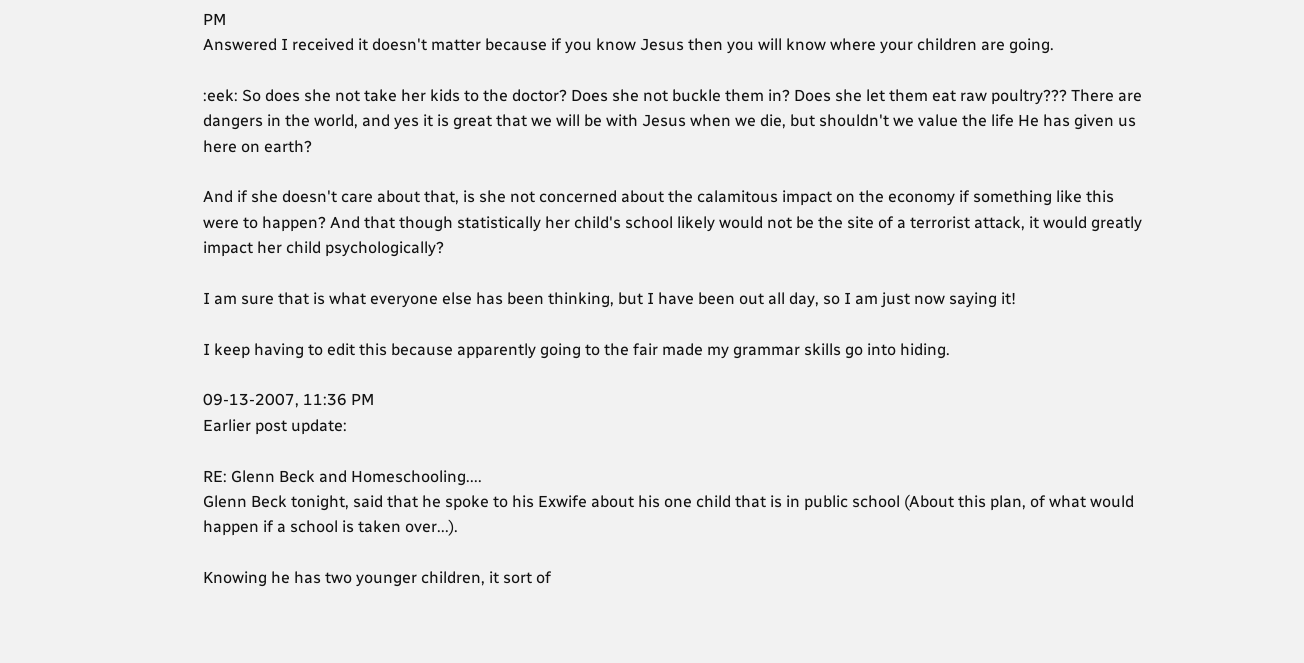PM
Answered I received it doesn't matter because if you know Jesus then you will know where your children are going.

:eek: So does she not take her kids to the doctor? Does she not buckle them in? Does she let them eat raw poultry??? There are dangers in the world, and yes it is great that we will be with Jesus when we die, but shouldn't we value the life He has given us here on earth?

And if she doesn't care about that, is she not concerned about the calamitous impact on the economy if something like this were to happen? And that though statistically her child's school likely would not be the site of a terrorist attack, it would greatly impact her child psychologically?

I am sure that is what everyone else has been thinking, but I have been out all day, so I am just now saying it!

I keep having to edit this because apparently going to the fair made my grammar skills go into hiding.

09-13-2007, 11:36 PM
Earlier post update:

RE: Glenn Beck and Homeschooling....
Glenn Beck tonight, said that he spoke to his Exwife about his one child that is in public school (About this plan, of what would happen if a school is taken over...).

Knowing he has two younger children, it sort of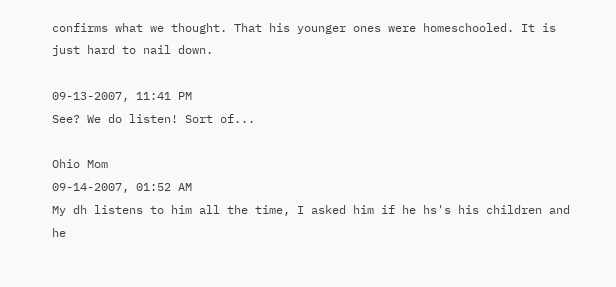confirms what we thought. That his younger ones were homeschooled. It is just hard to nail down.

09-13-2007, 11:41 PM
See? We do listen! Sort of...

Ohio Mom
09-14-2007, 01:52 AM
My dh listens to him all the time, I asked him if he hs's his children and he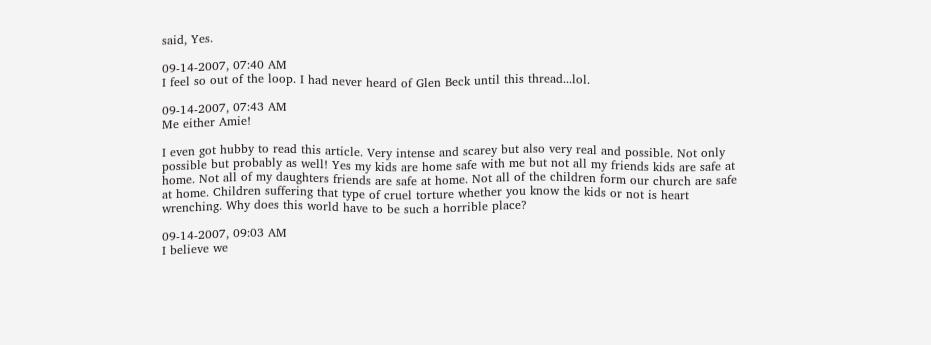said, Yes.

09-14-2007, 07:40 AM
I feel so out of the loop. I had never heard of Glen Beck until this thread...lol.

09-14-2007, 07:43 AM
Me either Amie!

I even got hubby to read this article. Very intense and scarey but also very real and possible. Not only possible but probably as well! Yes my kids are home safe with me but not all my friends kids are safe at home. Not all of my daughters friends are safe at home. Not all of the children form our church are safe at home. Children suffering that type of cruel torture whether you know the kids or not is heart wrenching. Why does this world have to be such a horrible place?

09-14-2007, 09:03 AM
I believe we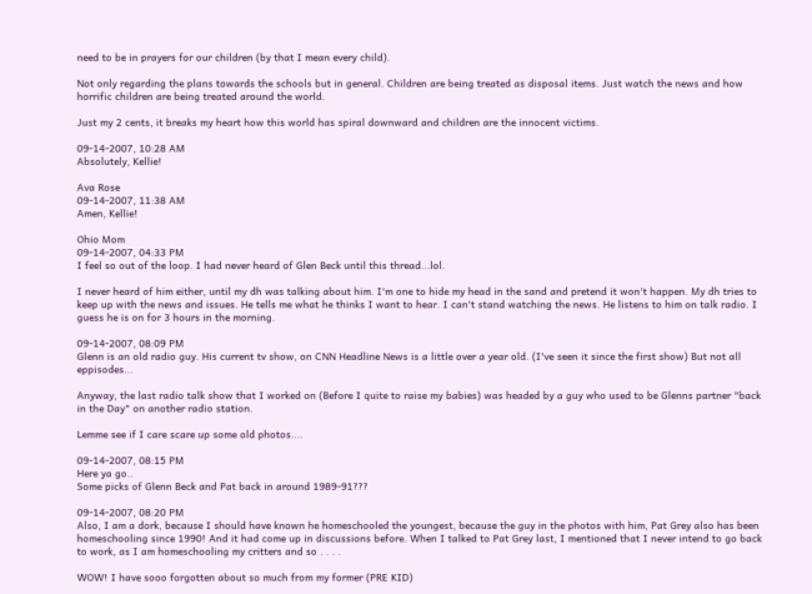need to be in prayers for our children (by that I mean every child).

Not only regarding the plans towards the schools but in general. Children are being treated as disposal items. Just watch the news and how horrific children are being treated around the world.

Just my 2 cents, it breaks my heart how this world has spiral downward and children are the innocent victims.

09-14-2007, 10:28 AM
Absolutely, Kellie!

Ava Rose
09-14-2007, 11:38 AM
Amen, Kellie!

Ohio Mom
09-14-2007, 04:33 PM
I feel so out of the loop. I had never heard of Glen Beck until this thread...lol.

I never heard of him either, until my dh was talking about him. I'm one to hide my head in the sand and pretend it won't happen. My dh tries to keep up with the news and issues. He tells me what he thinks I want to hear. I can't stand watching the news. He listens to him on talk radio. I guess he is on for 3 hours in the morning.

09-14-2007, 08:09 PM
Glenn is an old radio guy. His current tv show, on CNN Headline News is a little over a year old. (I've seen it since the first show) But not all eppisodes...

Anyway, the last radio talk show that I worked on (Before I quite to raise my babies) was headed by a guy who used to be Glenns partner "back in the Day" on another radio station.

Lemme see if I care scare up some old photos....

09-14-2007, 08:15 PM
Here ya go..
Some picks of Glenn Beck and Pat back in around 1989-91???

09-14-2007, 08:20 PM
Also, I am a dork, because I should have known he homeschooled the youngest, because the guy in the photos with him, Pat Grey also has been homeschooling since 1990! And it had come up in discussions before. When I talked to Pat Grey last, I mentioned that I never intend to go back to work, as I am homeschooling my critters and so . . . .

WOW! I have sooo forgotten about so much from my former (PRE KID)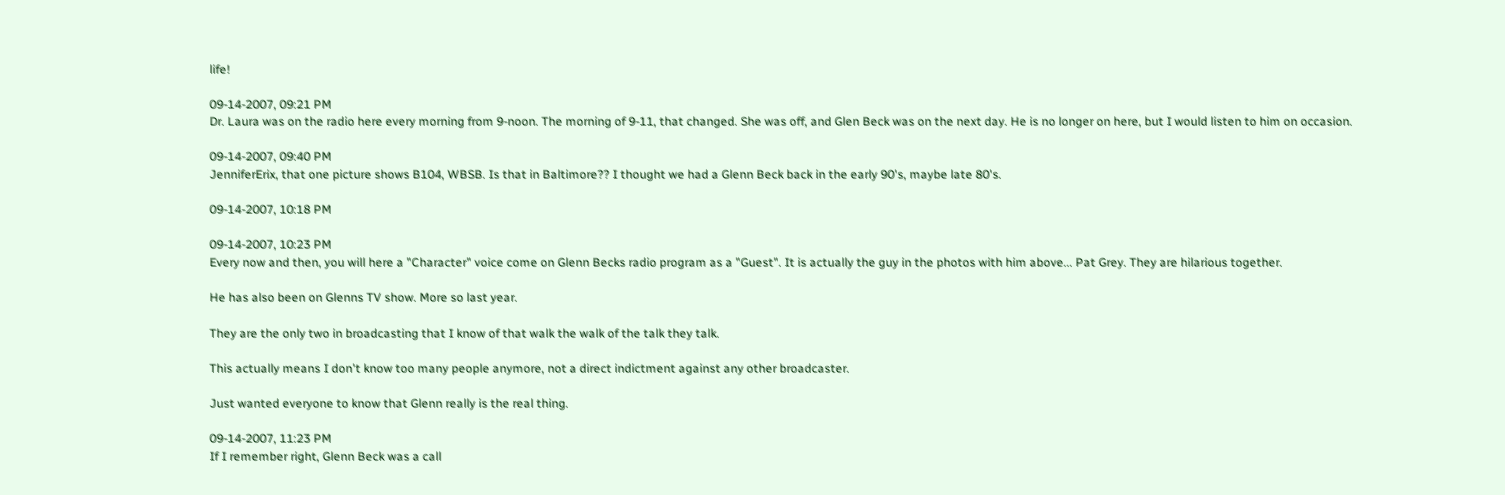life!

09-14-2007, 09:21 PM
Dr. Laura was on the radio here every morning from 9-noon. The morning of 9-11, that changed. She was off, and Glen Beck was on the next day. He is no longer on here, but I would listen to him on occasion.

09-14-2007, 09:40 PM
JenniferErix, that one picture shows B104, WBSB. Is that in Baltimore?? I thought we had a Glenn Beck back in the early 90's, maybe late 80's.

09-14-2007, 10:18 PM

09-14-2007, 10:23 PM
Every now and then, you will here a "Character" voice come on Glenn Becks radio program as a "Guest". It is actually the guy in the photos with him above... Pat Grey. They are hilarious together.

He has also been on Glenns TV show. More so last year.

They are the only two in broadcasting that I know of that walk the walk of the talk they talk.

This actually means I don't know too many people anymore, not a direct indictment against any other broadcaster.

Just wanted everyone to know that Glenn really is the real thing.

09-14-2007, 11:23 PM
If I remember right, Glenn Beck was a call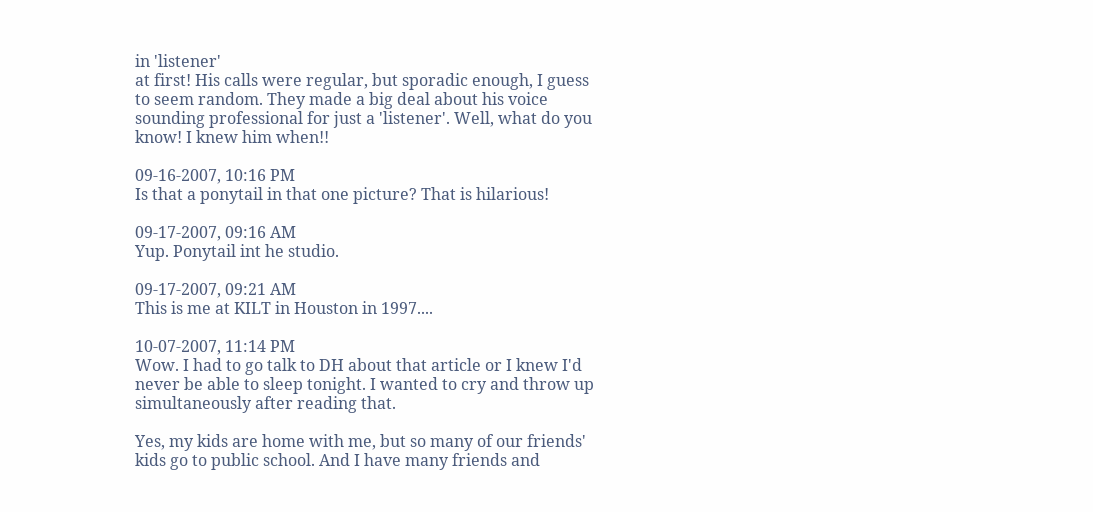in 'listener'
at first! His calls were regular, but sporadic enough, I guess to seem random. They made a big deal about his voice sounding professional for just a 'listener'. Well, what do you know! I knew him when!!

09-16-2007, 10:16 PM
Is that a ponytail in that one picture? That is hilarious!

09-17-2007, 09:16 AM
Yup. Ponytail int he studio.

09-17-2007, 09:21 AM
This is me at KILT in Houston in 1997....

10-07-2007, 11:14 PM
Wow. I had to go talk to DH about that article or I knew I'd never be able to sleep tonight. I wanted to cry and throw up simultaneously after reading that.

Yes, my kids are home with me, but so many of our friends' kids go to public school. And I have many friends and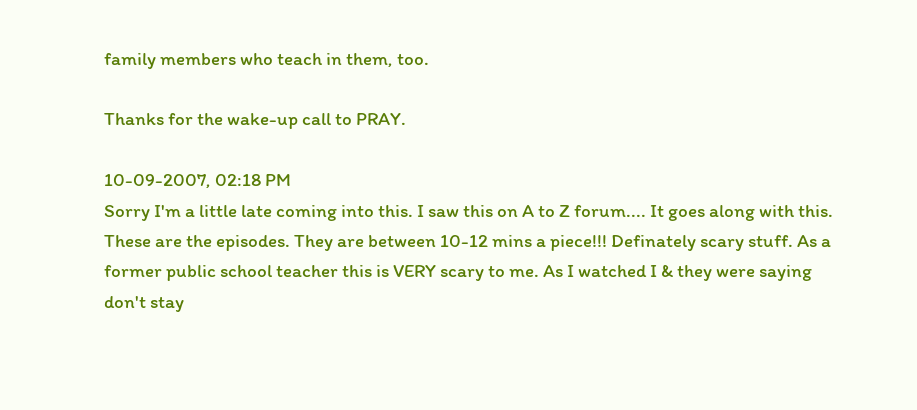family members who teach in them, too.

Thanks for the wake-up call to PRAY.

10-09-2007, 02:18 PM
Sorry I'm a little late coming into this. I saw this on A to Z forum.... It goes along with this. These are the episodes. They are between 10-12 mins a piece!!! Definately scary stuff. As a former public school teacher this is VERY scary to me. As I watched I & they were saying don't stay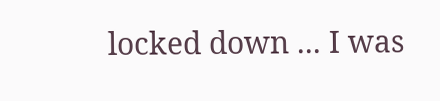locked down ... I was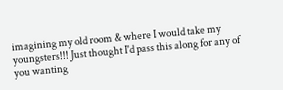imagining my old room & where I would take my youngsters!!! Just thought I'd pass this along for any of you wanting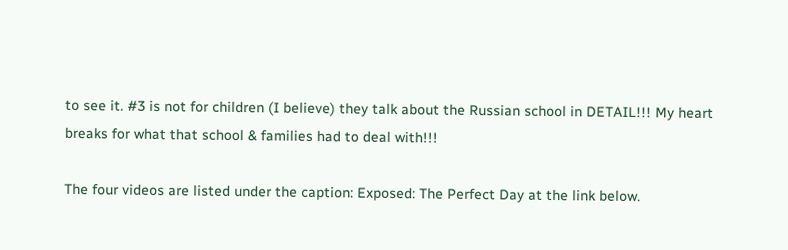to see it. #3 is not for children (I believe) they talk about the Russian school in DETAIL!!! My heart breaks for what that school & families had to deal with!!!

The four videos are listed under the caption: Exposed: The Perfect Day at the link below.